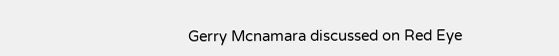Gerry Mcnamara discussed on Red Eye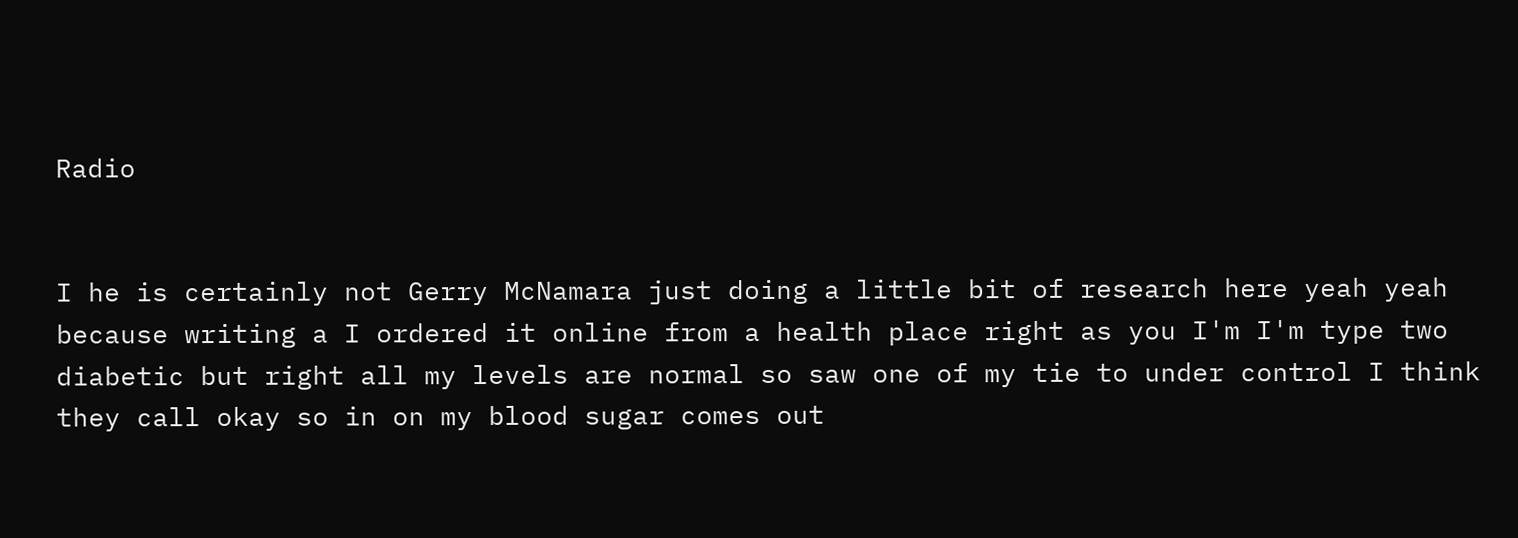Radio


I he is certainly not Gerry McNamara just doing a little bit of research here yeah yeah because writing a I ordered it online from a health place right as you I'm I'm type two diabetic but right all my levels are normal so saw one of my tie to under control I think they call okay so in on my blood sugar comes out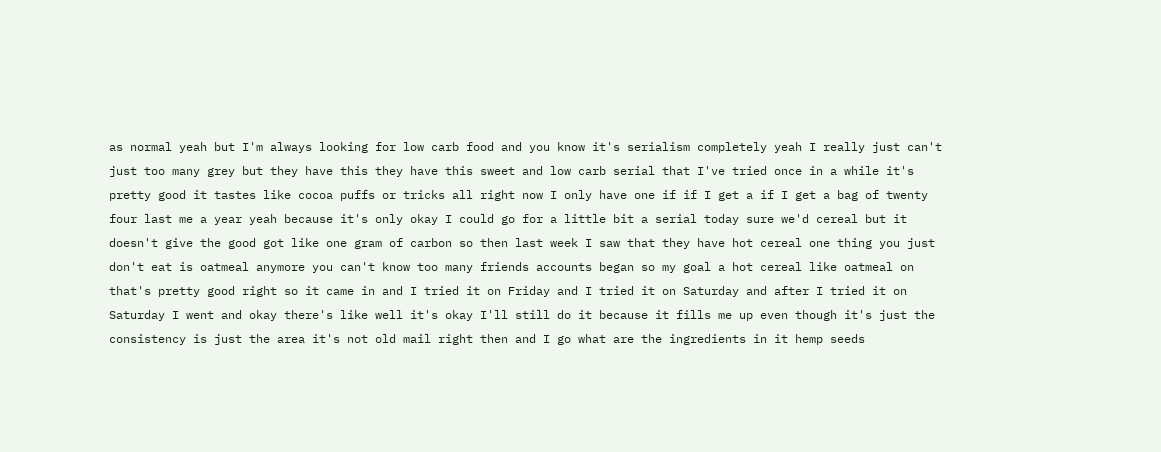as normal yeah but I'm always looking for low carb food and you know it's serialism completely yeah I really just can't just too many grey but they have this they have this sweet and low carb serial that I've tried once in a while it's pretty good it tastes like cocoa puffs or tricks all right now I only have one if if I get a if I get a bag of twenty four last me a year yeah because it's only okay I could go for a little bit a serial today sure we'd cereal but it doesn't give the good got like one gram of carbon so then last week I saw that they have hot cereal one thing you just don't eat is oatmeal anymore you can't know too many friends accounts began so my goal a hot cereal like oatmeal on that's pretty good right so it came in and I tried it on Friday and I tried it on Saturday and after I tried it on Saturday I went and okay there's like well it's okay I'll still do it because it fills me up even though it's just the consistency is just the area it's not old mail right then and I go what are the ingredients in it hemp seeds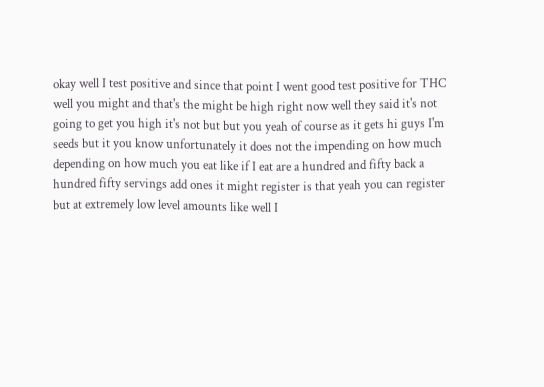okay well I test positive and since that point I went good test positive for THC well you might and that's the might be high right now well they said it's not going to get you high it's not but but you yeah of course as it gets hi guys I'm seeds but it you know unfortunately it does not the impending on how much depending on how much you eat like if I eat are a hundred and fifty back a hundred fifty servings add ones it might register is that yeah you can register but at extremely low level amounts like well I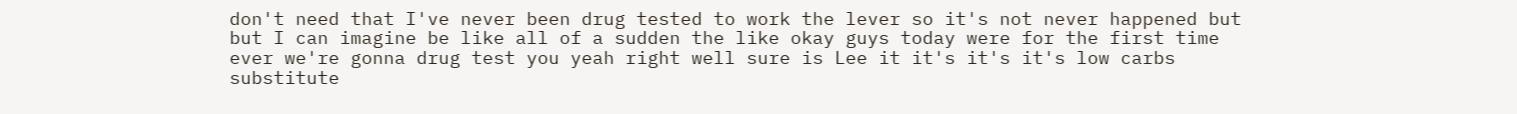don't need that I've never been drug tested to work the lever so it's not never happened but but I can imagine be like all of a sudden the like okay guys today were for the first time ever we're gonna drug test you yeah right well sure is Lee it it's it's it's low carbs substitute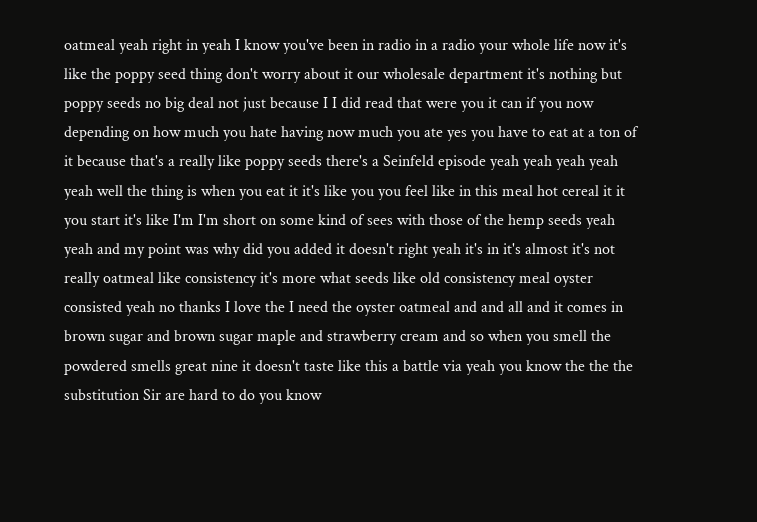oatmeal yeah right in yeah I know you've been in radio in a radio your whole life now it's like the poppy seed thing don't worry about it our wholesale department it's nothing but poppy seeds no big deal not just because I I did read that were you it can if you now depending on how much you hate having now much you ate yes you have to eat at a ton of it because that's a really like poppy seeds there's a Seinfeld episode yeah yeah yeah yeah yeah well the thing is when you eat it it's like you you feel like in this meal hot cereal it it you start it's like I'm I'm short on some kind of sees with those of the hemp seeds yeah yeah and my point was why did you added it doesn't right yeah it's in it's almost it's not really oatmeal like consistency it's more what seeds like old consistency meal oyster consisted yeah no thanks I love the I need the oyster oatmeal and and all and it comes in brown sugar and brown sugar maple and strawberry cream and so when you smell the powdered smells great nine it doesn't taste like this a battle via yeah you know the the the substitution Sir are hard to do you know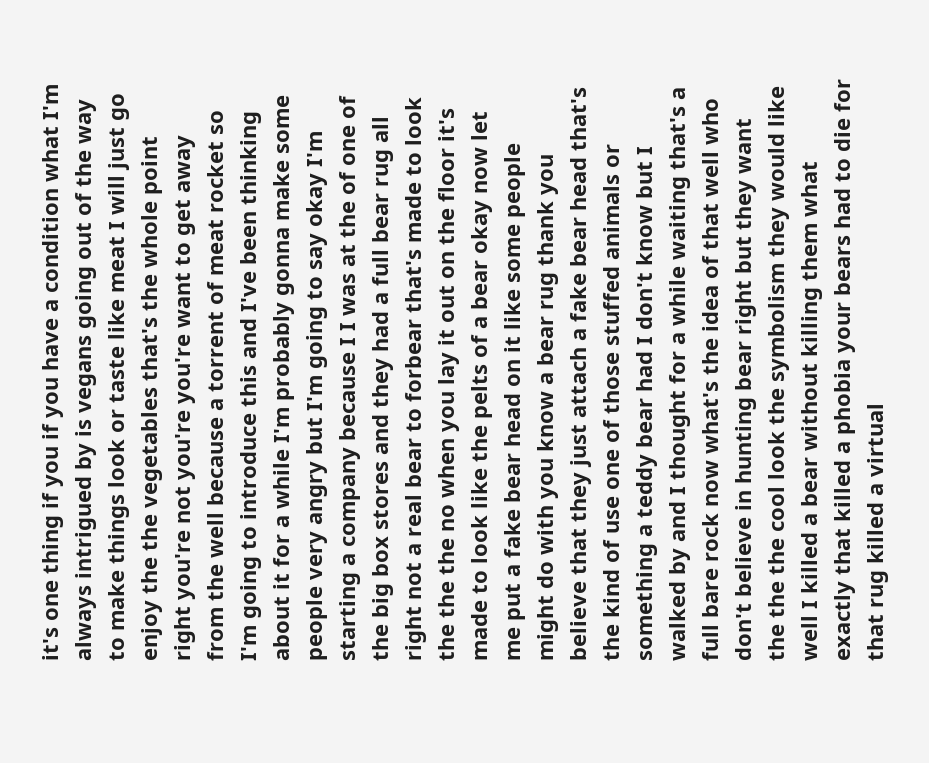it's one thing if you if you have a condition what I'm always intrigued by is vegans going out of the way to make things look or taste like meat I will just go enjoy the the vegetables that's the whole point right you're not you're you're want to get away from the well because a torrent of meat rocket so I'm going to introduce this and I've been thinking about it for a while I'm probably gonna make some people very angry but I'm going to say okay I'm starting a company because I I was at the of one of the big box stores and they had a full bear rug all right not a real bear to forbear that's made to look the the the no when you lay it out on the floor it's made to look like the pelts of a bear okay now let me put a fake bear head on it like some people might do with you know a bear rug thank you believe that they just attach a fake bear head that's the kind of use one of those stuffed animals or something a teddy bear had I don't know but I walked by and I thought for a while waiting that's a full bare rock now what's the idea of that well who don't believe in hunting bear right but they want the the the cool look the symbolism they would like well I killed a bear without killing them what exactly that killed a phobia your bears had to die for that rug killed a virtual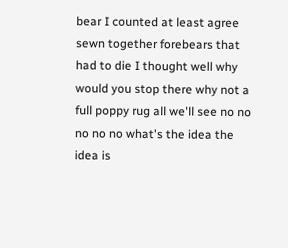bear I counted at least agree sewn together forebears that had to die I thought well why would you stop there why not a full poppy rug all we'll see no no no no no what's the idea the idea is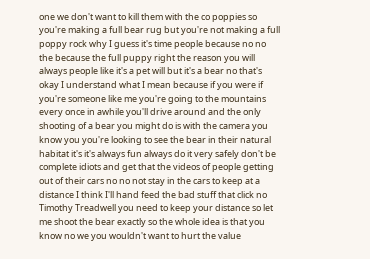one we don't want to kill them with the co poppies so you're making a full bear rug but you're not making a full poppy rock why I guess it's time people because no no the because the full puppy right the reason you will always people like it's a pet will but it's a bear no that's okay I understand what I mean because if you were if you're someone like me you're going to the mountains every once in awhile you'll drive around and the only shooting of a bear you might do is with the camera you know you you're looking to see the bear in their natural habitat it's it's always fun always do it very safely don't be complete idiots and get that the videos of people getting out of their cars no no not stay in the cars to keep at a distance I think I'll hand feed the bad stuff that click no Timothy Treadwell you need to keep your distance so let me shoot the bear exactly so the whole idea is that you know no we you wouldn't want to hurt the value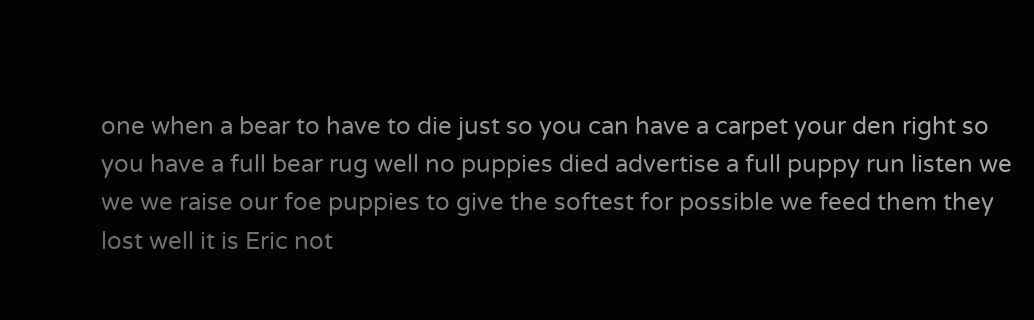one when a bear to have to die just so you can have a carpet your den right so you have a full bear rug well no puppies died advertise a full puppy run listen we we we raise our foe puppies to give the softest for possible we feed them they lost well it is Eric not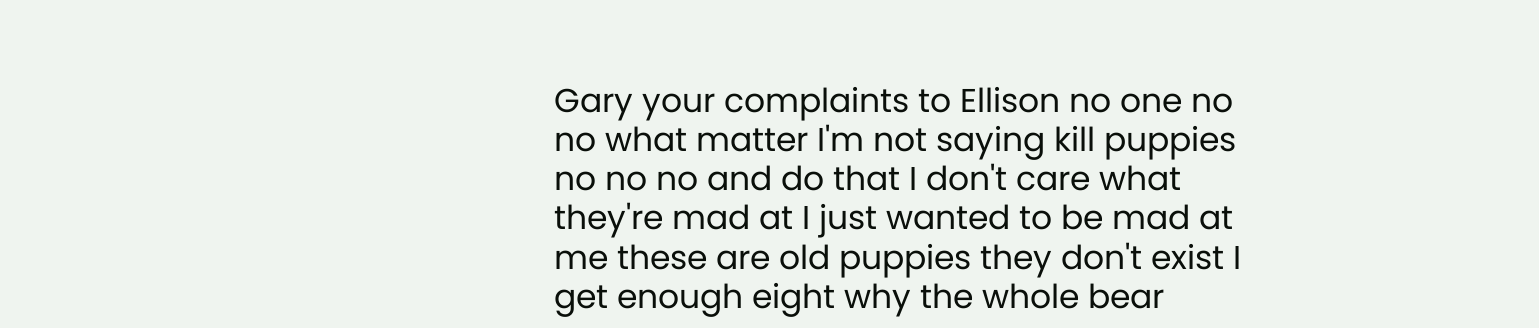Gary your complaints to Ellison no one no no what matter I'm not saying kill puppies no no no and do that I don't care what they're mad at I just wanted to be mad at me these are old puppies they don't exist I get enough eight why the whole bear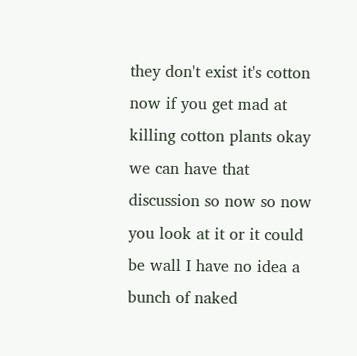they don't exist it's cotton now if you get mad at killing cotton plants okay we can have that discussion so now so now you look at it or it could be wall I have no idea a bunch of naked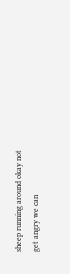sheep running around okay not get angry we can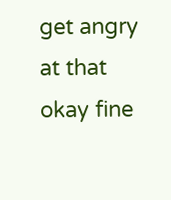get angry at that okay fine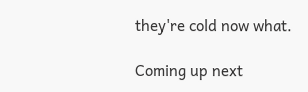they're cold now what.

Coming up next